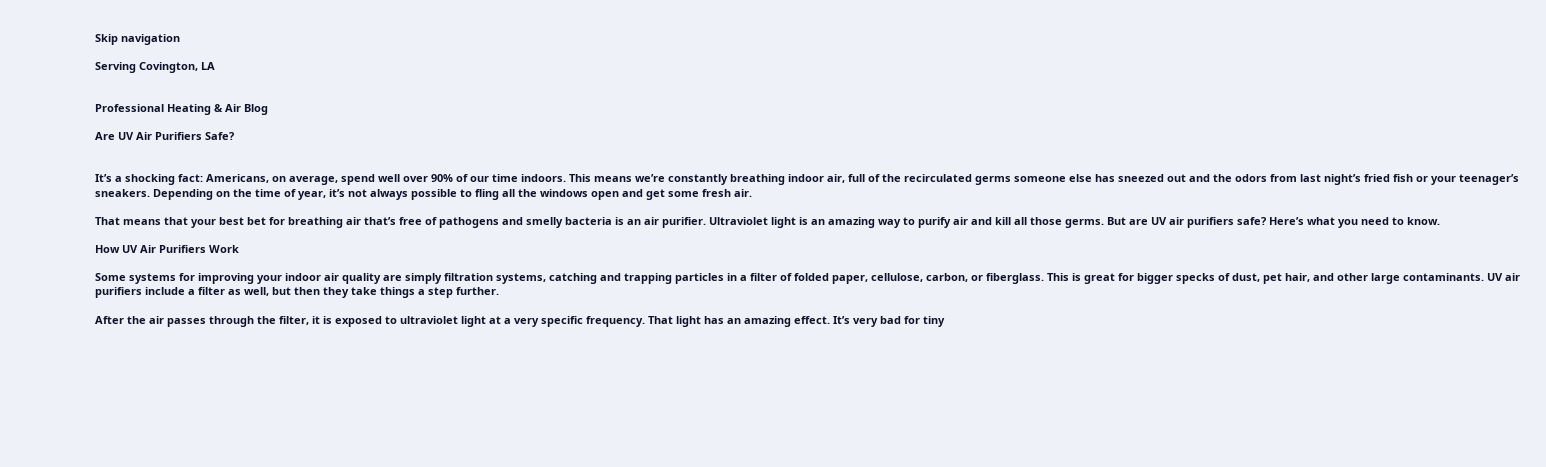Skip navigation

Serving Covington, LA


Professional Heating & Air Blog

Are UV Air Purifiers Safe?


It’s a shocking fact: Americans, on average, spend well over 90% of our time indoors. This means we’re constantly breathing indoor air, full of the recirculated germs someone else has sneezed out and the odors from last night’s fried fish or your teenager’s sneakers. Depending on the time of year, it’s not always possible to fling all the windows open and get some fresh air.

That means that your best bet for breathing air that’s free of pathogens and smelly bacteria is an air purifier. Ultraviolet light is an amazing way to purify air and kill all those germs. But are UV air purifiers safe? Here’s what you need to know.

How UV Air Purifiers Work

Some systems for improving your indoor air quality are simply filtration systems, catching and trapping particles in a filter of folded paper, cellulose, carbon, or fiberglass. This is great for bigger specks of dust, pet hair, and other large contaminants. UV air purifiers include a filter as well, but then they take things a step further.

After the air passes through the filter, it is exposed to ultraviolet light at a very specific frequency. That light has an amazing effect. It’s very bad for tiny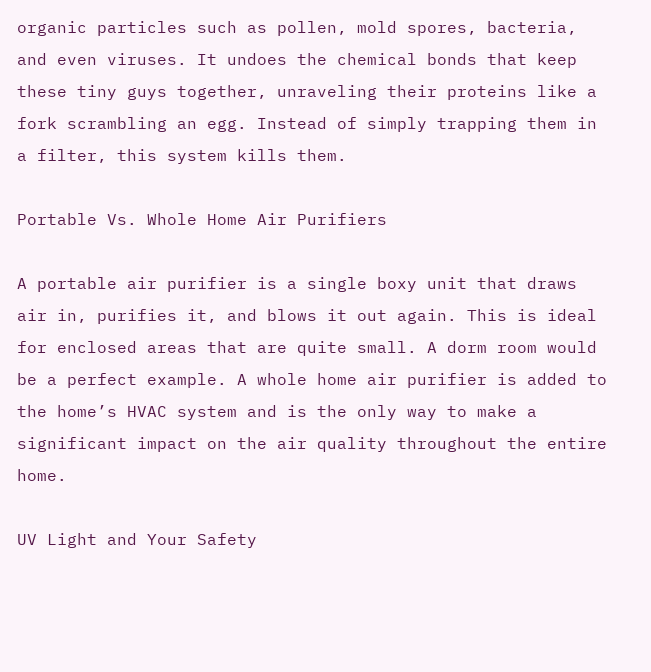organic particles such as pollen, mold spores, bacteria, and even viruses. It undoes the chemical bonds that keep these tiny guys together, unraveling their proteins like a fork scrambling an egg. Instead of simply trapping them in a filter, this system kills them.

Portable Vs. Whole Home Air Purifiers

A portable air purifier is a single boxy unit that draws air in, purifies it, and blows it out again. This is ideal for enclosed areas that are quite small. A dorm room would be a perfect example. A whole home air purifier is added to the home’s HVAC system and is the only way to make a significant impact on the air quality throughout the entire home.

UV Light and Your Safety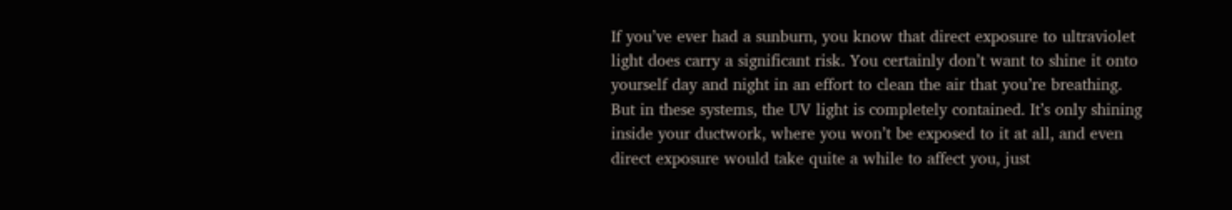If you’ve ever had a sunburn, you know that direct exposure to ultraviolet light does carry a significant risk. You certainly don’t want to shine it onto yourself day and night in an effort to clean the air that you’re breathing. But in these systems, the UV light is completely contained. It’s only shining inside your ductwork, where you won’t be exposed to it at all, and even direct exposure would take quite a while to affect you, just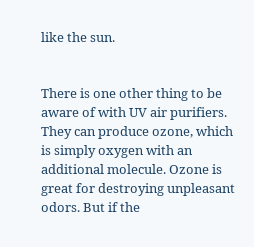like the sun.


There is one other thing to be aware of with UV air purifiers. They can produce ozone, which is simply oxygen with an additional molecule. Ozone is great for destroying unpleasant odors. But if the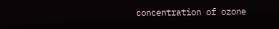concentration of ozone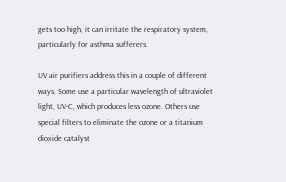gets too high, it can irritate the respiratory system, particularly for asthma sufferers.

UV air purifiers address this in a couple of different ways. Some use a particular wavelength of ultraviolet light, UV-C, which produces less ozone. Others use special filters to eliminate the ozone or a titanium dioxide catalyst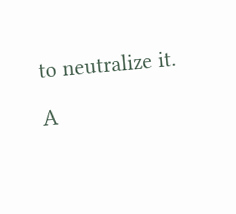to neutralize it.

A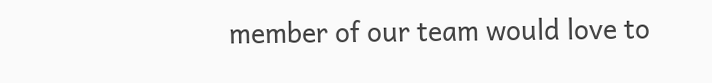member of our team would love to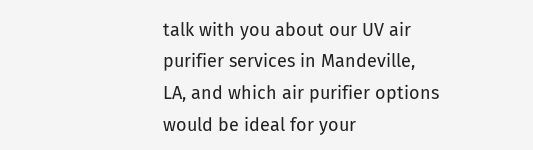talk with you about our UV air purifier services in Mandeville, LA, and which air purifier options would be ideal for your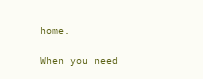home.

When you need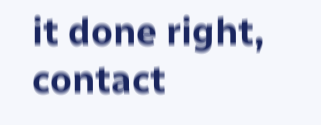it done right, contact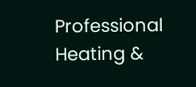Professional Heating &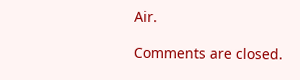Air.

Comments are closed.